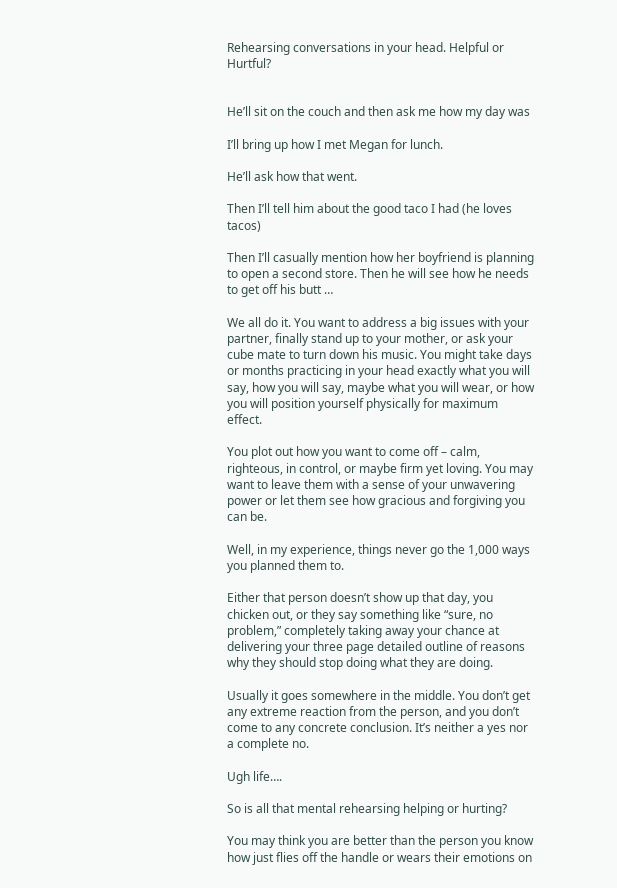Rehearsing conversations in your head. Helpful or Hurtful?


He’ll sit on the couch and then ask me how my day was

I’ll bring up how I met Megan for lunch.

He’ll ask how that went.

Then I’ll tell him about the good taco I had (he loves tacos)

Then I’ll casually mention how her boyfriend is planning to open a second store. Then he will see how he needs to get off his butt …

We all do it. You want to address a big issues with your partner, finally stand up to your mother, or ask your cube mate to turn down his music. You might take days or months practicing in your head exactly what you will say, how you will say, maybe what you will wear, or how you will position yourself physically for maximum effect.

You plot out how you want to come off – calm, righteous, in control, or maybe firm yet loving. You may want to leave them with a sense of your unwavering power or let them see how gracious and forgiving you can be.

Well, in my experience, things never go the 1,000 ways you planned them to.

Either that person doesn’t show up that day, you chicken out, or they say something like “sure, no problem,” completely taking away your chance at delivering your three page detailed outline of reasons why they should stop doing what they are doing.

Usually it goes somewhere in the middle. You don’t get any extreme reaction from the person, and you don’t come to any concrete conclusion. It’s neither a yes nor a complete no.

Ugh life….

So is all that mental rehearsing helping or hurting?

You may think you are better than the person you know how just flies off the handle or wears their emotions on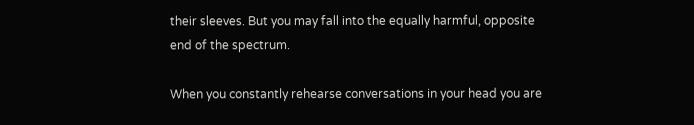their sleeves. But you may fall into the equally harmful, opposite end of the spectrum.

When you constantly rehearse conversations in your head you are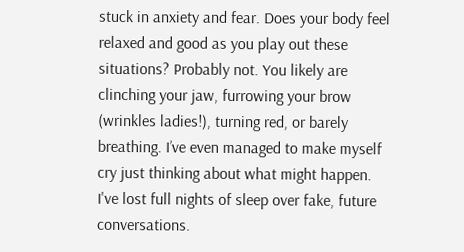stuck in anxiety and fear. Does your body feel relaxed and good as you play out these situations? Probably not. You likely are clinching your jaw, furrowing your brow (wrinkles ladies!), turning red, or barely breathing. I’ve even managed to make myself cry just thinking about what might happen. I've lost full nights of sleep over fake, future conversations.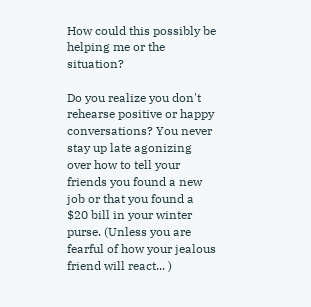How could this possibly be helping me or the situation?

Do you realize you don't rehearse positive or happy conversations? You never stay up late agonizing over how to tell your friends you found a new job or that you found a $20 bill in your winter purse. (Unless you are fearful of how your jealous friend will react... )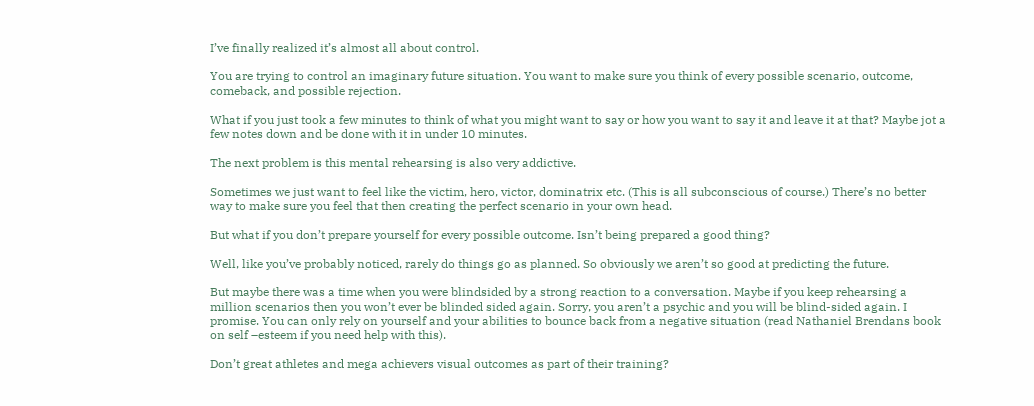I’ve finally realized it’s almost all about control.

You are trying to control an imaginary future situation. You want to make sure you think of every possible scenario, outcome, comeback, and possible rejection.

What if you just took a few minutes to think of what you might want to say or how you want to say it and leave it at that? Maybe jot a few notes down and be done with it in under 10 minutes.

The next problem is this mental rehearsing is also very addictive.

Sometimes we just want to feel like the victim, hero, victor, dominatrix etc. (This is all subconscious of course.) There’s no better way to make sure you feel that then creating the perfect scenario in your own head.

But what if you don’t prepare yourself for every possible outcome. Isn’t being prepared a good thing?

Well, like you’ve probably noticed, rarely do things go as planned. So obviously we aren’t so good at predicting the future.

But maybe there was a time when you were blindsided by a strong reaction to a conversation. Maybe if you keep rehearsing a million scenarios then you won’t ever be blinded sided again. Sorry, you aren’t a psychic and you will be blind-sided again. I promise. You can only rely on yourself and your abilities to bounce back from a negative situation (read Nathaniel Brendans book on self –esteem if you need help with this).

Don’t great athletes and mega achievers visual outcomes as part of their training?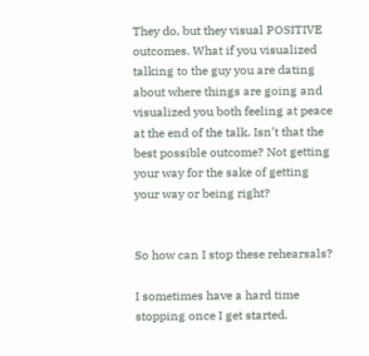They do, but they visual POSITIVE outcomes. What if you visualized talking to the guy you are dating about where things are going and visualized you both feeling at peace at the end of the talk. Isn’t that the best possible outcome? Not getting your way for the sake of getting your way or being right?


So how can I stop these rehearsals?

I sometimes have a hard time stopping once I get started.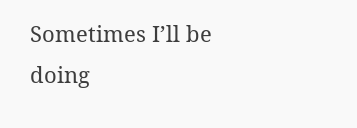Sometimes I’ll be doing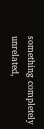something completely unrelated,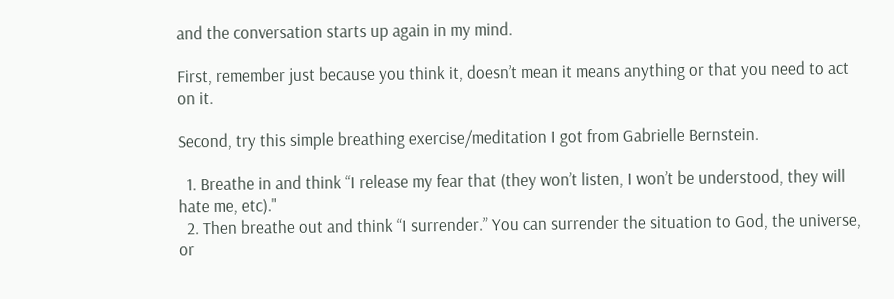and the conversation starts up again in my mind.

First, remember just because you think it, doesn’t mean it means anything or that you need to act on it.

Second, try this simple breathing exercise/meditation I got from Gabrielle Bernstein.

  1. Breathe in and think “I release my fear that (they won’t listen, I won’t be understood, they will hate me, etc)."
  2. Then breathe out and think “I surrender.” You can surrender the situation to God, the universe, or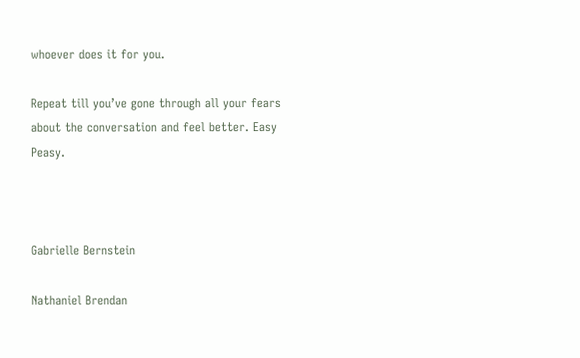whoever does it for you.

Repeat till you’ve gone through all your fears about the conversation and feel better. Easy Peasy.



Gabrielle Bernstein

Nathaniel Brendan